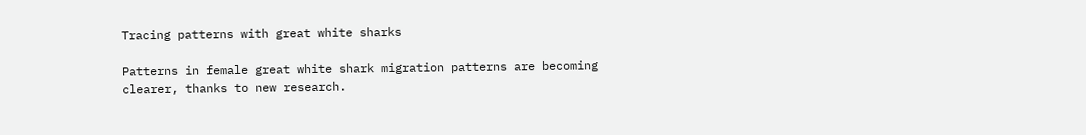Tracing patterns with great white sharks

Patterns in female great white shark migration patterns are becoming clearer, thanks to new research.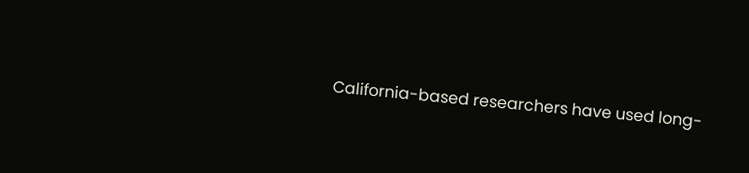California-based researchers have used long-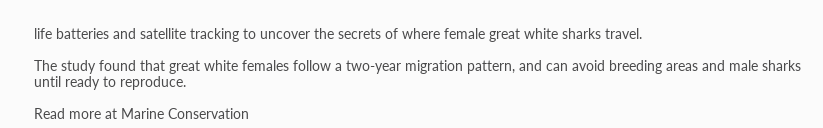life batteries and satellite tracking to uncover the secrets of where female great white sharks travel.

The study found that great white females follow a two-year migration pattern, and can avoid breeding areas and male sharks until ready to reproduce.

Read more at Marine Conservation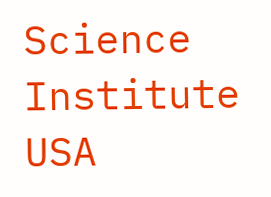Science Institute USA